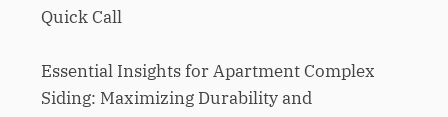Quick Call

Essential Insights for Apartment Complex Siding: Maximizing Durability and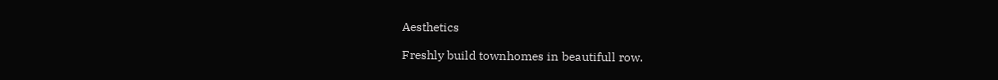Aesthetics

Freshly build townhomes in beautifull row.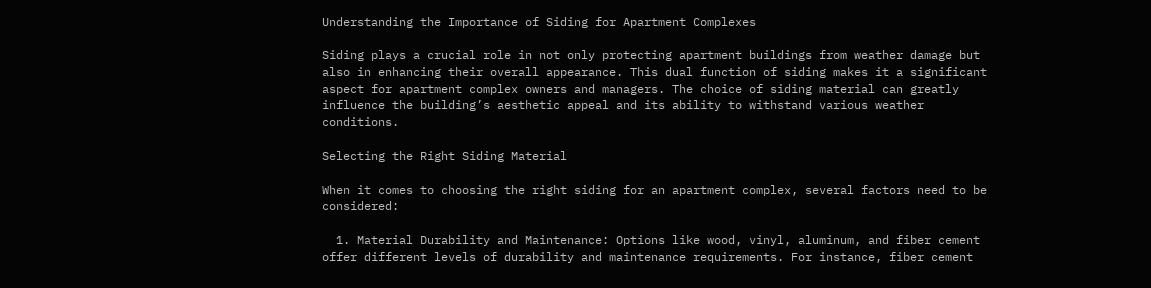Understanding the Importance of Siding for Apartment Complexes

Siding plays a crucial role in not only protecting apartment buildings from weather damage but also in enhancing their overall appearance. This dual function of siding makes it a significant aspect for apartment complex owners and managers. The choice of siding material can greatly influence the building’s aesthetic appeal and its ability to withstand various weather conditions.

Selecting the Right Siding Material

When it comes to choosing the right siding for an apartment complex, several factors need to be considered:

  1. Material Durability and Maintenance: Options like wood, vinyl, aluminum, and fiber cement offer different levels of durability and maintenance requirements. For instance, fiber cement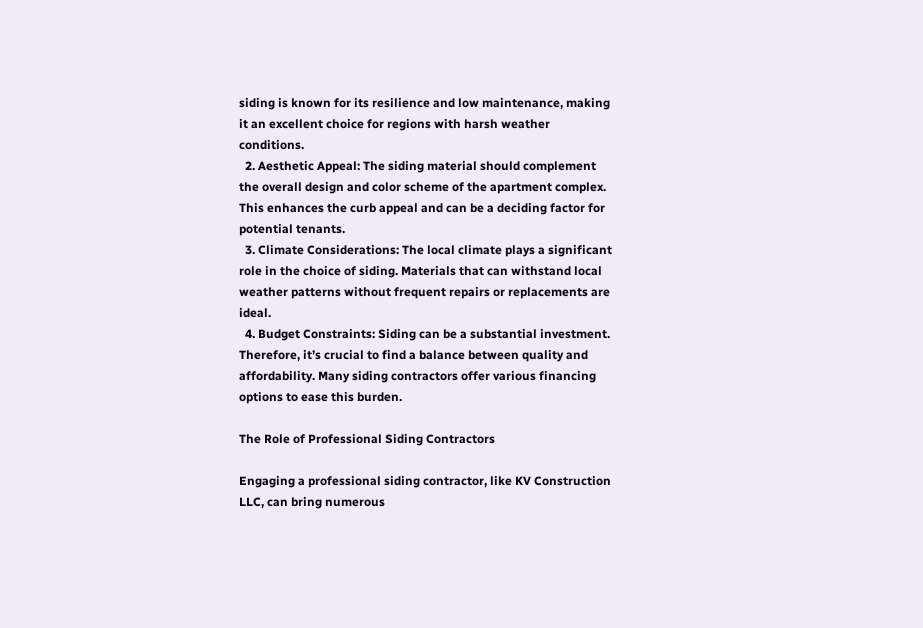siding is known for its resilience and low maintenance, making it an excellent choice for regions with harsh weather conditions.
  2. Aesthetic Appeal: The siding material should complement the overall design and color scheme of the apartment complex. This enhances the curb appeal and can be a deciding factor for potential tenants.
  3. Climate Considerations: The local climate plays a significant role in the choice of siding. Materials that can withstand local weather patterns without frequent repairs or replacements are ideal.
  4. Budget Constraints: Siding can be a substantial investment. Therefore, it’s crucial to find a balance between quality and affordability. Many siding contractors offer various financing options to ease this burden.

The Role of Professional Siding Contractors

Engaging a professional siding contractor, like KV Construction LLC, can bring numerous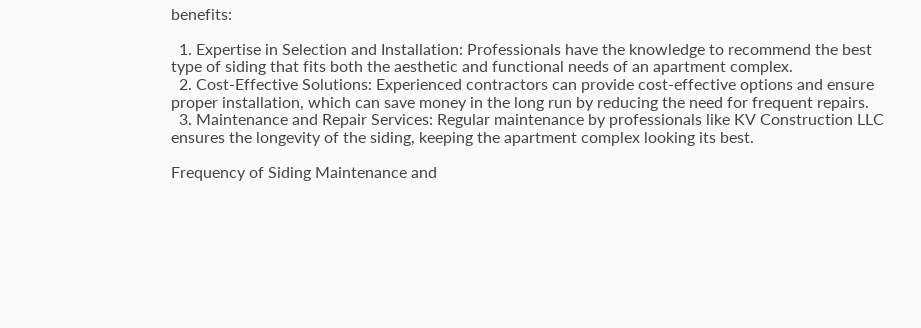benefits:

  1. Expertise in Selection and Installation: Professionals have the knowledge to recommend the best type of siding that fits both the aesthetic and functional needs of an apartment complex.
  2. Cost-Effective Solutions: Experienced contractors can provide cost-effective options and ensure proper installation, which can save money in the long run by reducing the need for frequent repairs.
  3. Maintenance and Repair Services: Regular maintenance by professionals like KV Construction LLC ensures the longevity of the siding, keeping the apartment complex looking its best.

Frequency of Siding Maintenance and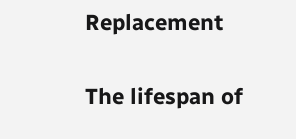Replacement

The lifespan of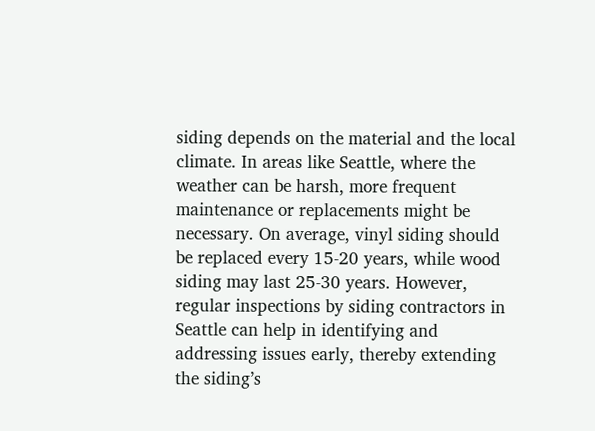siding depends on the material and the local climate. In areas like Seattle, where the weather can be harsh, more frequent maintenance or replacements might be necessary. On average, vinyl siding should be replaced every 15-20 years, while wood siding may last 25-30 years. However, regular inspections by siding contractors in Seattle can help in identifying and addressing issues early, thereby extending the siding’s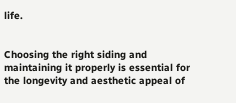life.


Choosing the right siding and maintaining it properly is essential for the longevity and aesthetic appeal of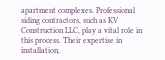apartment complexes. Professional siding contractors, such as KV Construction LLC, play a vital role in this process. Their expertise in installation,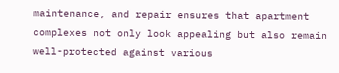maintenance, and repair ensures that apartment complexes not only look appealing but also remain well-protected against various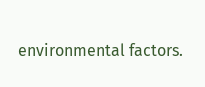environmental factors.